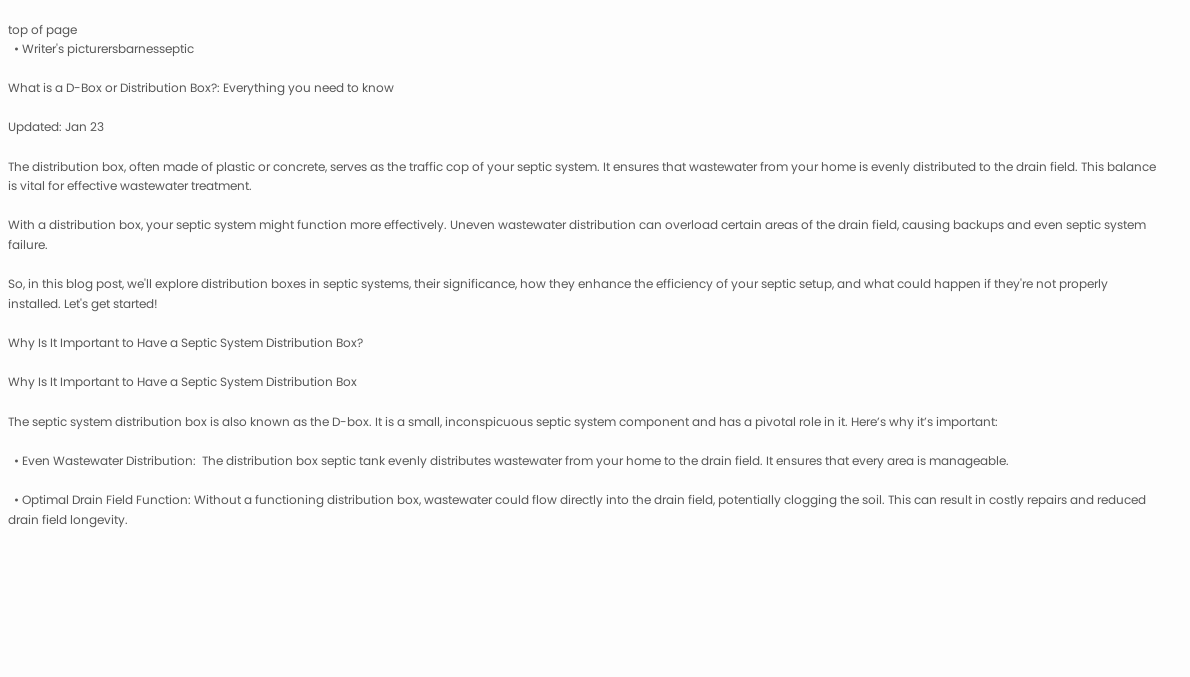top of page
  • Writer's picturersbarnesseptic

What is a D-Box or Distribution Box?: Everything you need to know

Updated: Jan 23

The distribution box, often made of plastic or concrete, serves as the traffic cop of your septic system. It ensures that wastewater from your home is evenly distributed to the drain field. This balance is vital for effective wastewater treatment.

With a distribution box, your septic system might function more effectively. Uneven wastewater distribution can overload certain areas of the drain field, causing backups and even septic system failure.

So, in this blog post, we'll explore distribution boxes in septic systems, their significance, how they enhance the efficiency of your septic setup, and what could happen if they're not properly installed. Let's get started!

Why Is It Important to Have a Septic System Distribution Box?

Why Is It Important to Have a Septic System Distribution Box

The septic system distribution box is also known as the D-box. It is a small, inconspicuous septic system component and has a pivotal role in it. Here’s why it’s important:

  • Even Wastewater Distribution:  The distribution box septic tank evenly distributes wastewater from your home to the drain field. It ensures that every area is manageable.

  • Optimal Drain Field Function: Without a functioning distribution box, wastewater could flow directly into the drain field, potentially clogging the soil. This can result in costly repairs and reduced drain field longevity.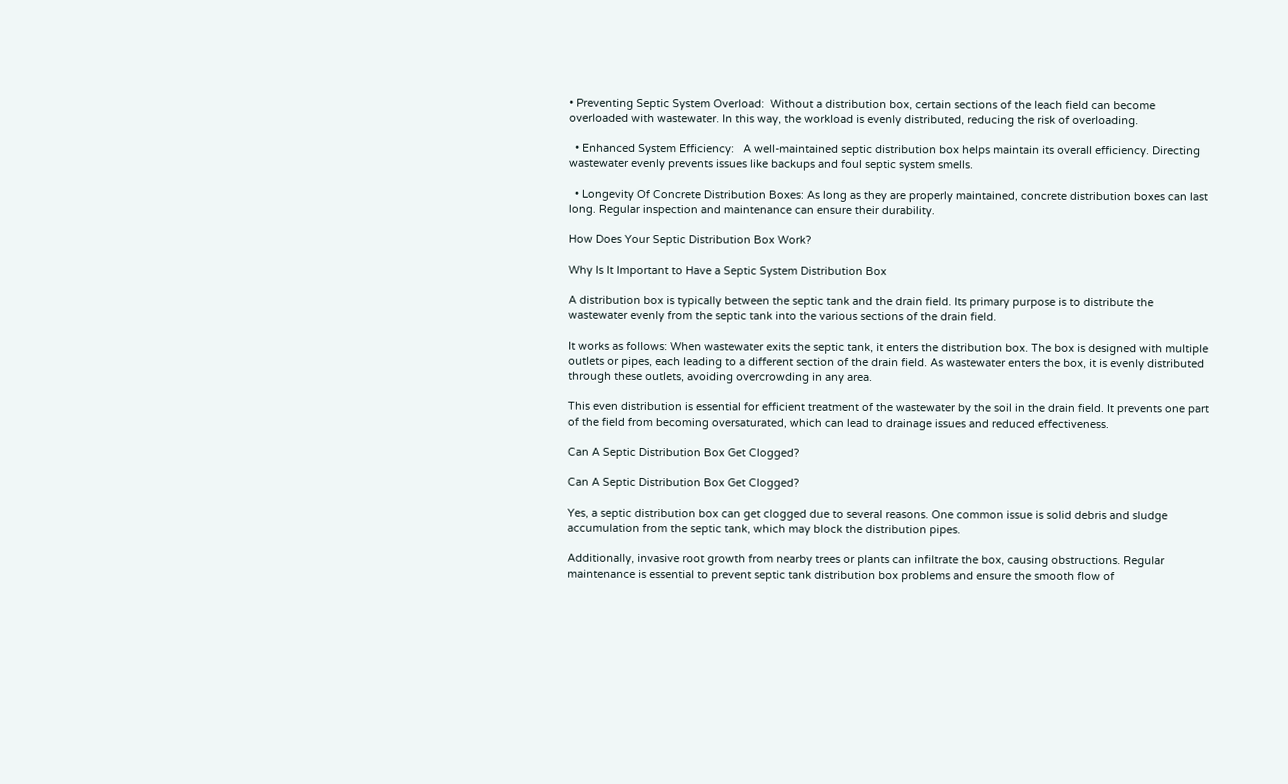• Preventing Septic System Overload:  Without a distribution box, certain sections of the leach field can become overloaded with wastewater. In this way, the workload is evenly distributed, reducing the risk of overloading.

  • Enhanced System Efficiency:   A well-maintained septic distribution box helps maintain its overall efficiency. Directing wastewater evenly prevents issues like backups and foul septic system smells.

  • Longevity Of Concrete Distribution Boxes: As long as they are properly maintained, concrete distribution boxes can last long. Regular inspection and maintenance can ensure their durability.

How Does Your Septic Distribution Box Work?

Why Is It Important to Have a Septic System Distribution Box

A distribution box is typically between the septic tank and the drain field. Its primary purpose is to distribute the wastewater evenly from the septic tank into the various sections of the drain field.

It works as follows: When wastewater exits the septic tank, it enters the distribution box. The box is designed with multiple outlets or pipes, each leading to a different section of the drain field. As wastewater enters the box, it is evenly distributed through these outlets, avoiding overcrowding in any area.

This even distribution is essential for efficient treatment of the wastewater by the soil in the drain field. It prevents one part of the field from becoming oversaturated, which can lead to drainage issues and reduced effectiveness.

Can A Septic Distribution Box Get Clogged?

Can A Septic Distribution Box Get Clogged?

Yes, a septic distribution box can get clogged due to several reasons. One common issue is solid debris and sludge accumulation from the septic tank, which may block the distribution pipes.

Additionally, invasive root growth from nearby trees or plants can infiltrate the box, causing obstructions. Regular maintenance is essential to prevent septic tank distribution box problems and ensure the smooth flow of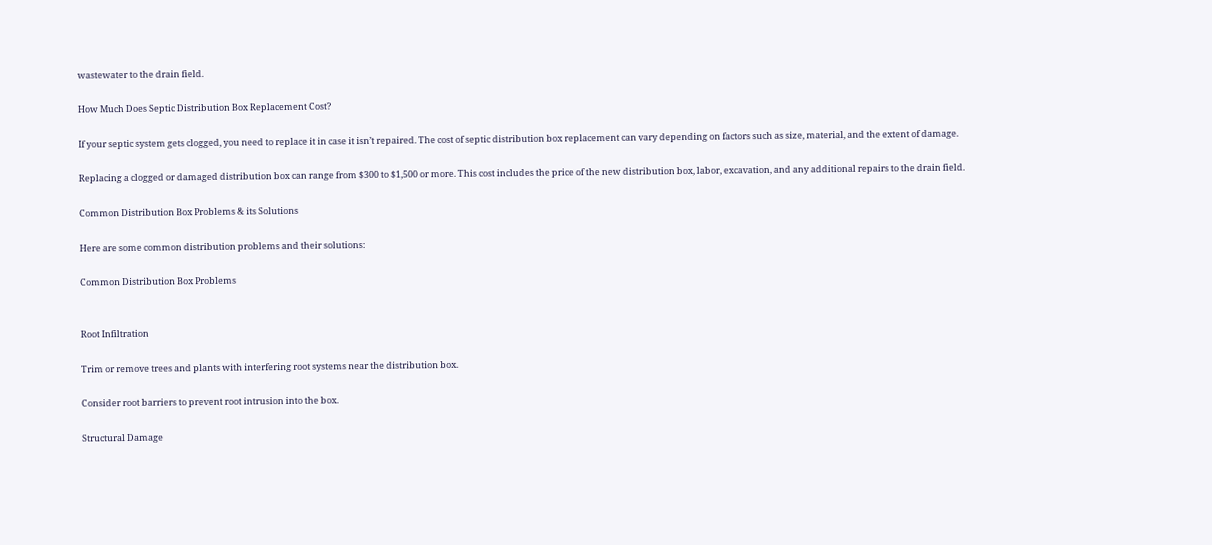wastewater to the drain field.

How Much Does Septic Distribution Box Replacement Cost?

If your septic system gets clogged, you need to replace it in case it isn’t repaired. The cost of septic distribution box replacement can vary depending on factors such as size, material, and the extent of damage.

Replacing a clogged or damaged distribution box can range from $300 to $1,500 or more. This cost includes the price of the new distribution box, labor, excavation, and any additional repairs to the drain field.

Common Distribution Box Problems & its Solutions

Here are some common distribution problems and their solutions:

Common Distribution Box Problems


Root Infiltration

Trim or remove trees and plants with interfering root systems near the distribution box.

Consider root barriers to prevent root intrusion into the box.

Structural Damage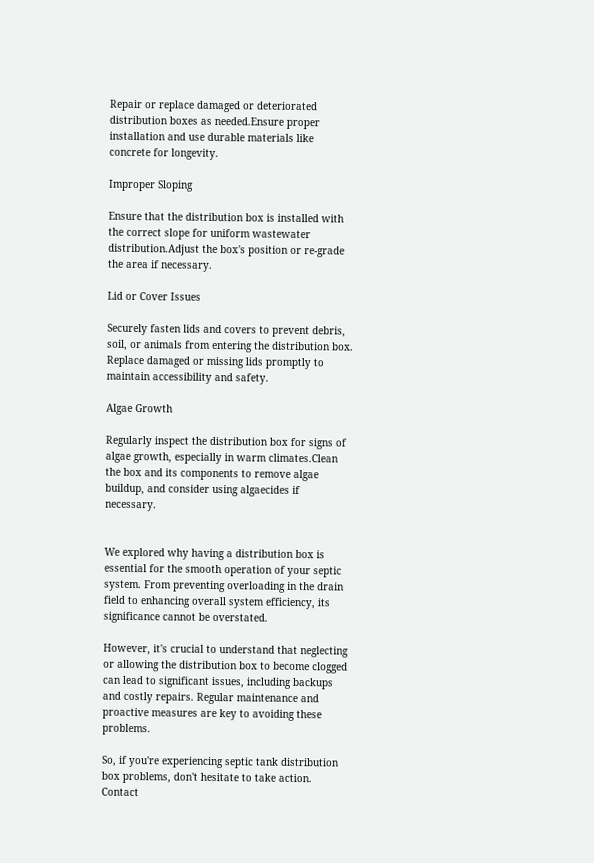Repair or replace damaged or deteriorated distribution boxes as needed.Ensure proper installation and use durable materials like concrete for longevity.

Improper Sloping

Ensure that the distribution box is installed with the correct slope for uniform wastewater distribution.Adjust the box's position or re-grade the area if necessary.

Lid or Cover Issues

Securely fasten lids and covers to prevent debris, soil, or animals from entering the distribution box. Replace damaged or missing lids promptly to maintain accessibility and safety.

Algae Growth

Regularly inspect the distribution box for signs of algae growth, especially in warm climates.Clean the box and its components to remove algae buildup, and consider using algaecides if necessary.


We explored why having a distribution box is essential for the smooth operation of your septic system. From preventing overloading in the drain field to enhancing overall system efficiency, its significance cannot be overstated.

However, it's crucial to understand that neglecting or allowing the distribution box to become clogged can lead to significant issues, including backups and costly repairs. Regular maintenance and proactive measures are key to avoiding these problems.

So, if you're experiencing septic tank distribution box problems, don't hesitate to take action. Contact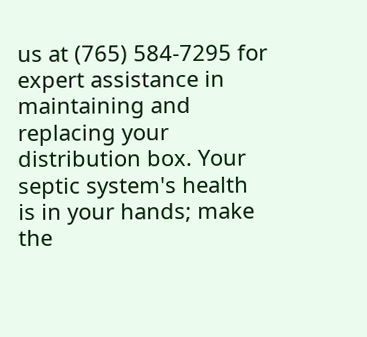us at (765) 584-7295 for expert assistance in maintaining and replacing your distribution box. Your septic system's health is in your hands; make the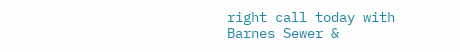right call today with Barnes Sewer &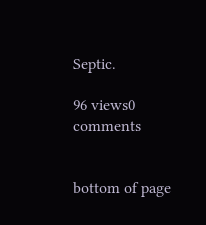Septic.

96 views0 comments


bottom of page